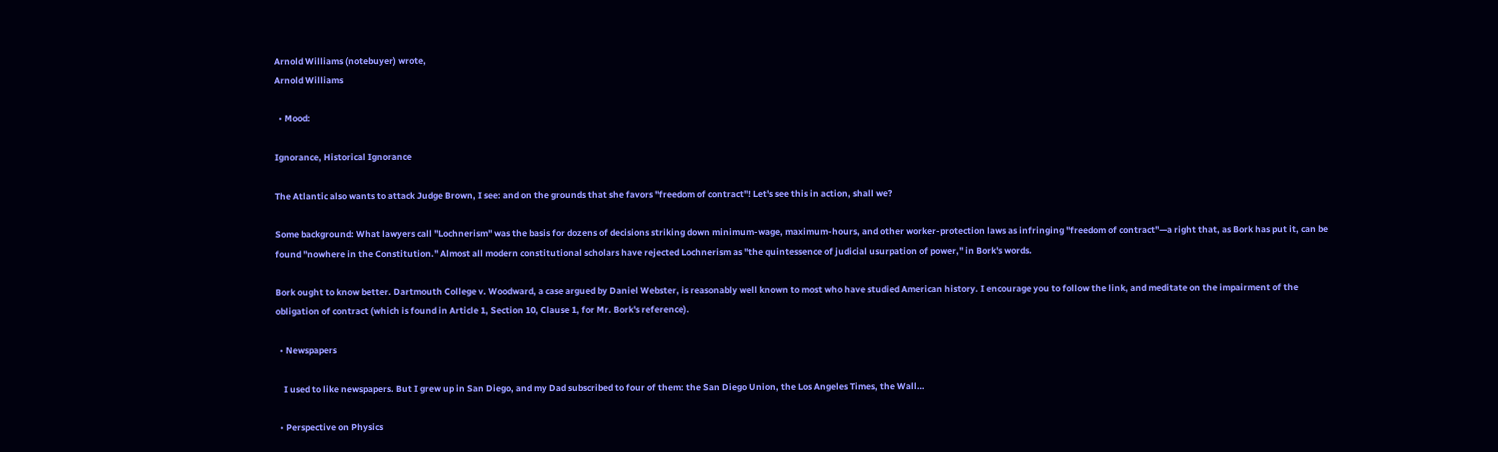Arnold Williams (notebuyer) wrote,
Arnold Williams

  • Mood:

Ignorance, Historical Ignorance

The Atlantic also wants to attack Judge Brown, I see: and on the grounds that she favors "freedom of contract"! Let's see this in action, shall we?

Some background: What lawyers call "Lochnerism" was the basis for dozens of decisions striking down minimum-wage, maximum-hours, and other worker-protection laws as infringing "freedom of contract"—a right that, as Bork has put it, can be found "nowhere in the Constitution." Almost all modern constitutional scholars have rejected Lochnerism as "the quintessence of judicial usurpation of power," in Bork's words.

Bork ought to know better. Dartmouth College v. Woodward, a case argued by Daniel Webster, is reasonably well known to most who have studied American history. I encourage you to follow the link, and meditate on the impairment of the obligation of contract (which is found in Article 1, Section 10, Clause 1, for Mr. Bork's reference).

  • Newspapers

    I used to like newspapers. But I grew up in San Diego, and my Dad subscribed to four of them: the San Diego Union, the Los Angeles Times, the Wall…

  • Perspective on Physics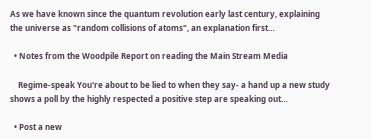As we have known since the quantum revolution early last century, explaining the universe as "random collisions of atoms", an explanation first…

  • Notes from the Woodpile Report on reading the Main Stream Media

    Regime-speak You're about to be lied to when they say- a hand up a new study shows a poll by the highly respected a positive step are speaking out…

  • Post a new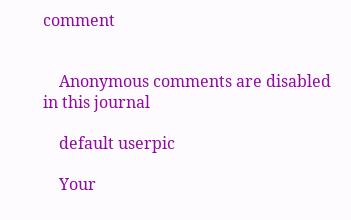comment


    Anonymous comments are disabled in this journal

    default userpic

    Your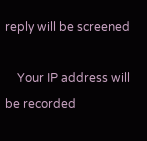reply will be screened

    Your IP address will be recorded